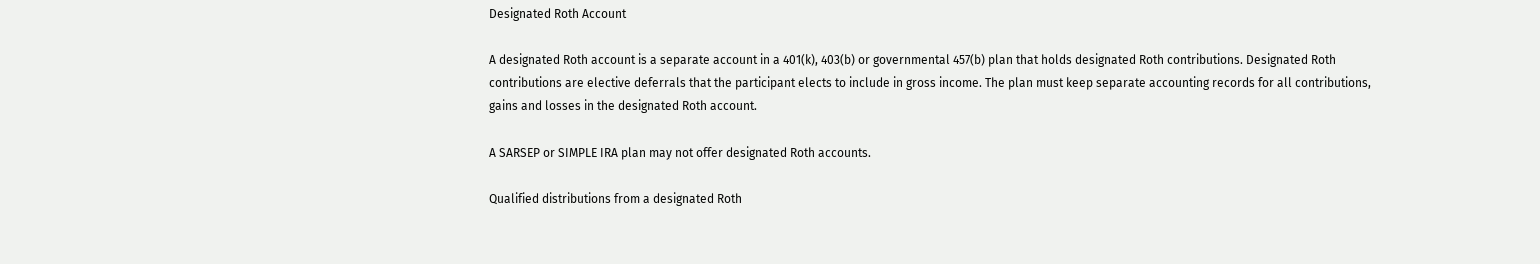Designated Roth Account

A designated Roth account is a separate account in a 401(k), 403(b) or governmental 457(b) plan that holds designated Roth contributions. Designated Roth contributions are elective deferrals that the participant elects to include in gross income. The plan must keep separate accounting records for all contributions, gains and losses in the designated Roth account.

A SARSEP or SIMPLE IRA plan may not offer designated Roth accounts.

Qualified distributions from a designated Roth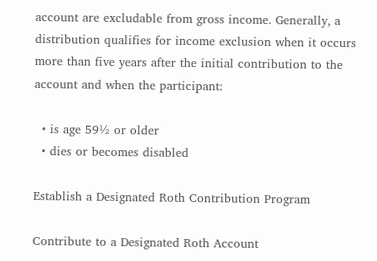account are excludable from gross income. Generally, a distribution qualifies for income exclusion when it occurs more than five years after the initial contribution to the account and when the participant:

  • is age 59½ or older
  • dies or becomes disabled

Establish a Designated Roth Contribution Program

Contribute to a Designated Roth Account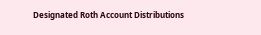Designated Roth Account Distributions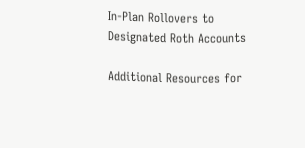In-Plan Rollovers to Designated Roth Accounts

Additional Resources for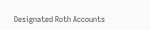Designated Roth Accounts